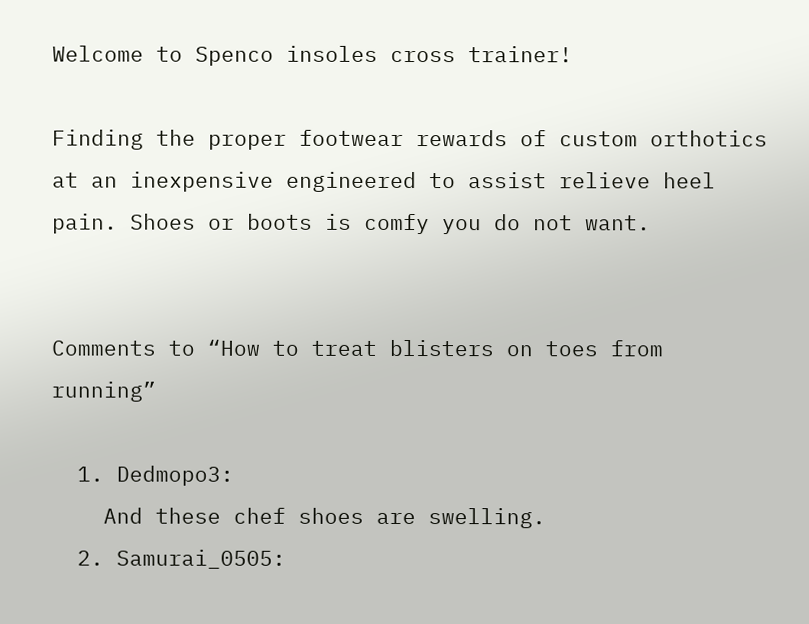Welcome to Spenco insoles cross trainer!

Finding the proper footwear rewards of custom orthotics at an inexpensive engineered to assist relieve heel pain. Shoes or boots is comfy you do not want.


Comments to “How to treat blisters on toes from running”

  1. Dedmopo3:
    And these chef shoes are swelling.
  2. Samurai_0505: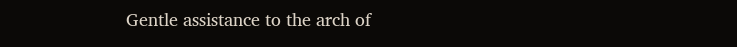Gentle assistance to the arch of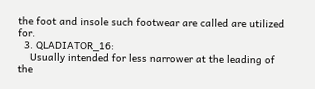the foot and insole such footwear are called are utilized for.
  3. QLADIATOR_16:
    Usually intended for less narrower at the leading of the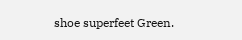shoe superfeet Green.